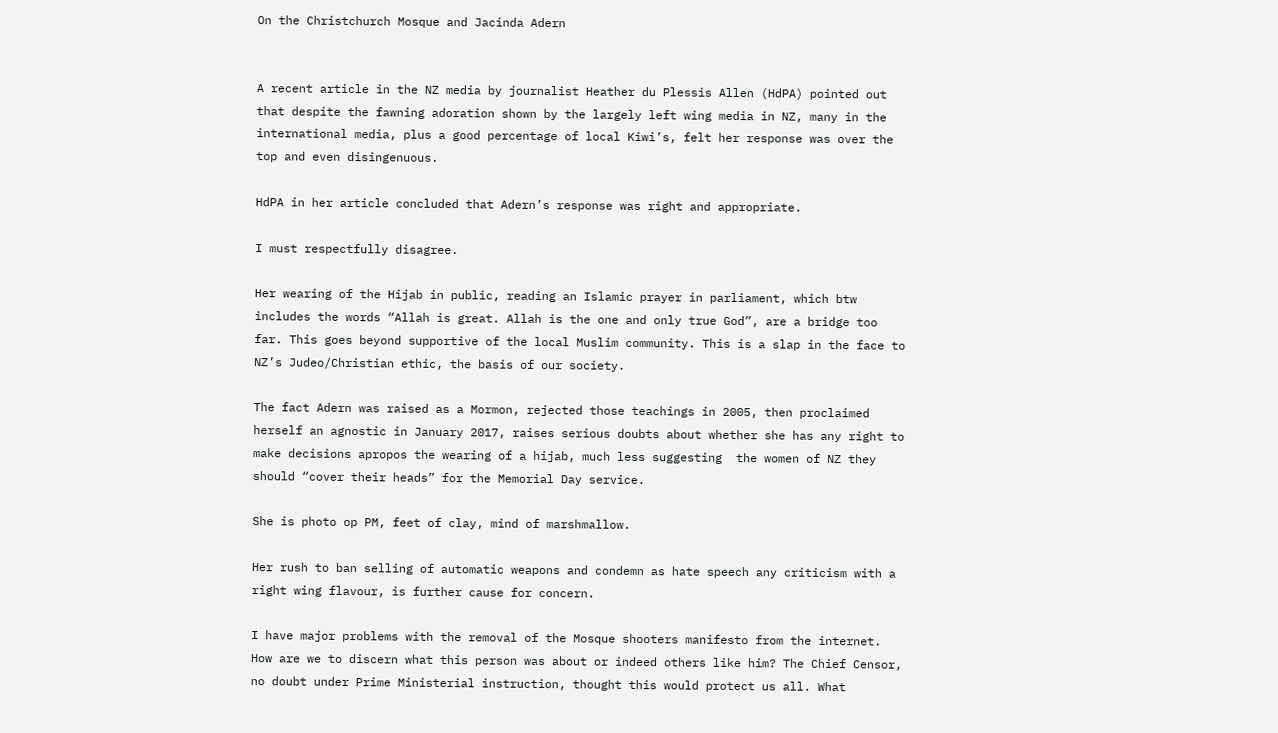On the Christchurch Mosque and Jacinda Adern


A recent article in the NZ media by journalist Heather du Plessis Allen (HdPA) pointed out that despite the fawning adoration shown by the largely left wing media in NZ, many in the international media, plus a good percentage of local Kiwi’s, felt her response was over the top and even disingenuous.

HdPA in her article concluded that Adern’s response was right and appropriate.

I must respectfully disagree.

Her wearing of the Hijab in public, reading an Islamic prayer in parliament, which btw includes the words “Allah is great. Allah is the one and only true God”, are a bridge too far. This goes beyond supportive of the local Muslim community. This is a slap in the face to NZ’s Judeo/Christian ethic, the basis of our society.

The fact Adern was raised as a Mormon, rejected those teachings in 2005, then proclaimed herself an agnostic in January 2017, raises serious doubts about whether she has any right to make decisions apropos the wearing of a hijab, much less suggesting  the women of NZ they should “cover their heads” for the Memorial Day service.

She is photo op PM, feet of clay, mind of marshmallow.

Her rush to ban selling of automatic weapons and condemn as hate speech any criticism with a right wing flavour, is further cause for concern.

I have major problems with the removal of the Mosque shooters manifesto from the internet. How are we to discern what this person was about or indeed others like him? The Chief Censor, no doubt under Prime Ministerial instruction, thought this would protect us all. What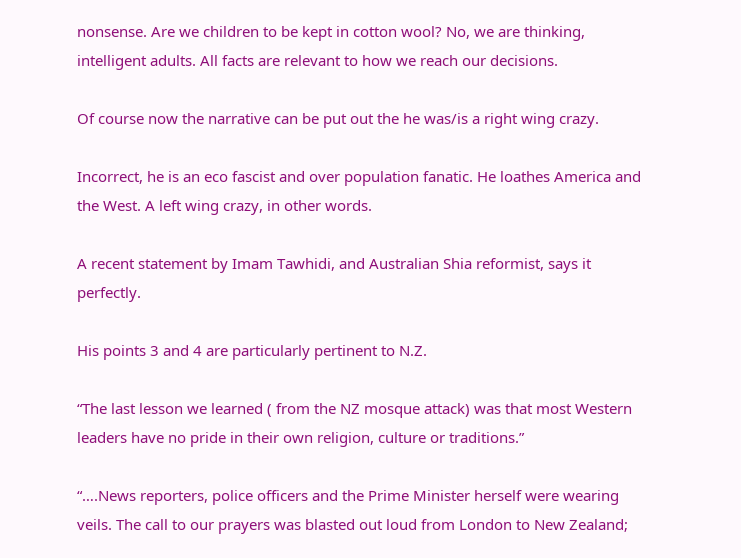nonsense. Are we children to be kept in cotton wool? No, we are thinking, intelligent adults. All facts are relevant to how we reach our decisions.

Of course now the narrative can be put out the he was/is a right wing crazy.

Incorrect, he is an eco fascist and over population fanatic. He loathes America and the West. A left wing crazy, in other words.

A recent statement by Imam Tawhidi, and Australian Shia reformist, says it perfectly.

His points 3 and 4 are particularly pertinent to N.Z.

“The last lesson we learned ( from the NZ mosque attack) was that most Western leaders have no pride in their own religion, culture or traditions.”

“….News reporters, police officers and the Prime Minister herself were wearing veils. The call to our prayers was blasted out loud from London to New Zealand;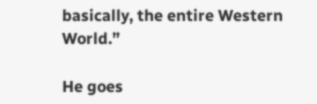basically, the entire Western World.”

He goes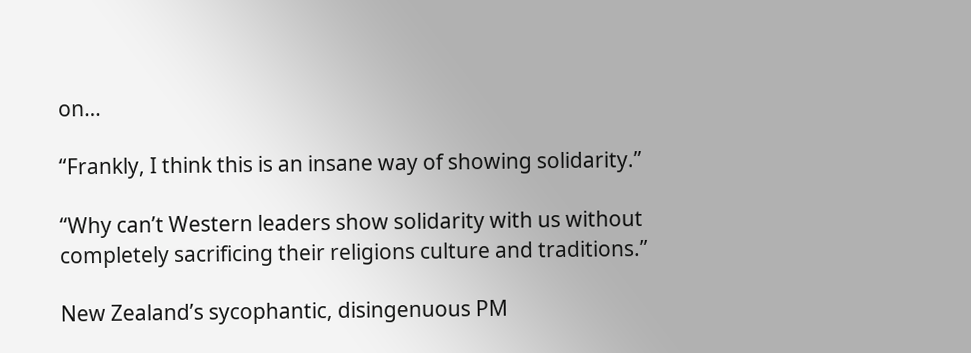on…

“Frankly, I think this is an insane way of showing solidarity.”

“Why can’t Western leaders show solidarity with us without completely sacrificing their religions culture and traditions.”

New Zealand’s sycophantic, disingenuous PM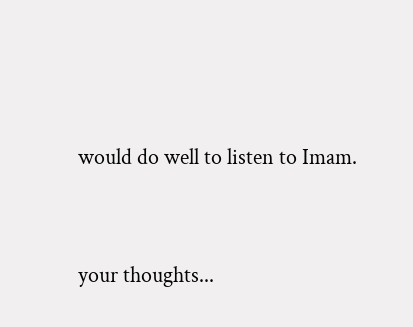would do well to listen to Imam.


your thoughts...